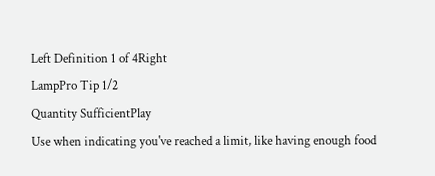Left Definition 1 of 4Right
LampPro Tip 1/2
Quantity SufficientPlay
Use when indicating you've reached a limit, like having enough food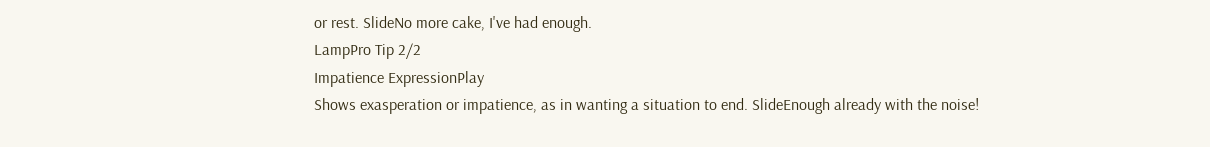or rest. SlideNo more cake, I've had enough.
LampPro Tip 2/2
Impatience ExpressionPlay
Shows exasperation or impatience, as in wanting a situation to end. SlideEnough already with the noise!